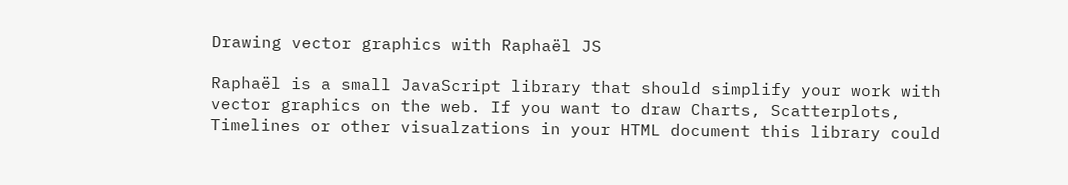Drawing vector graphics with Raphaël JS

Raphaël is a small JavaScript library that should simplify your work with vector graphics on the web. If you want to draw Charts, Scatterplots, Timelines or other visualzations in your HTML document this library could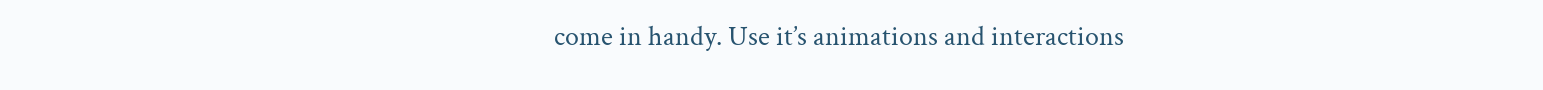come in handy. Use it’s animations and interactions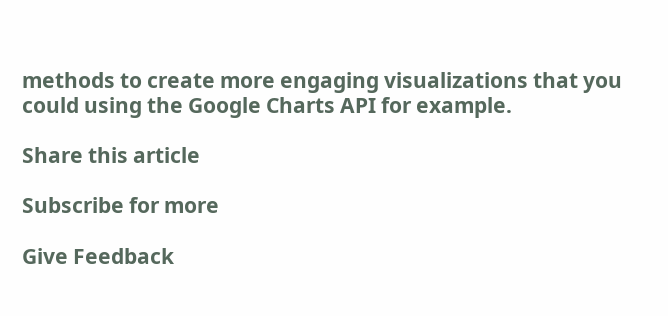methods to create more engaging visualizations that you could using the Google Charts API for example.

Share this article

Subscribe for more

Give Feedback